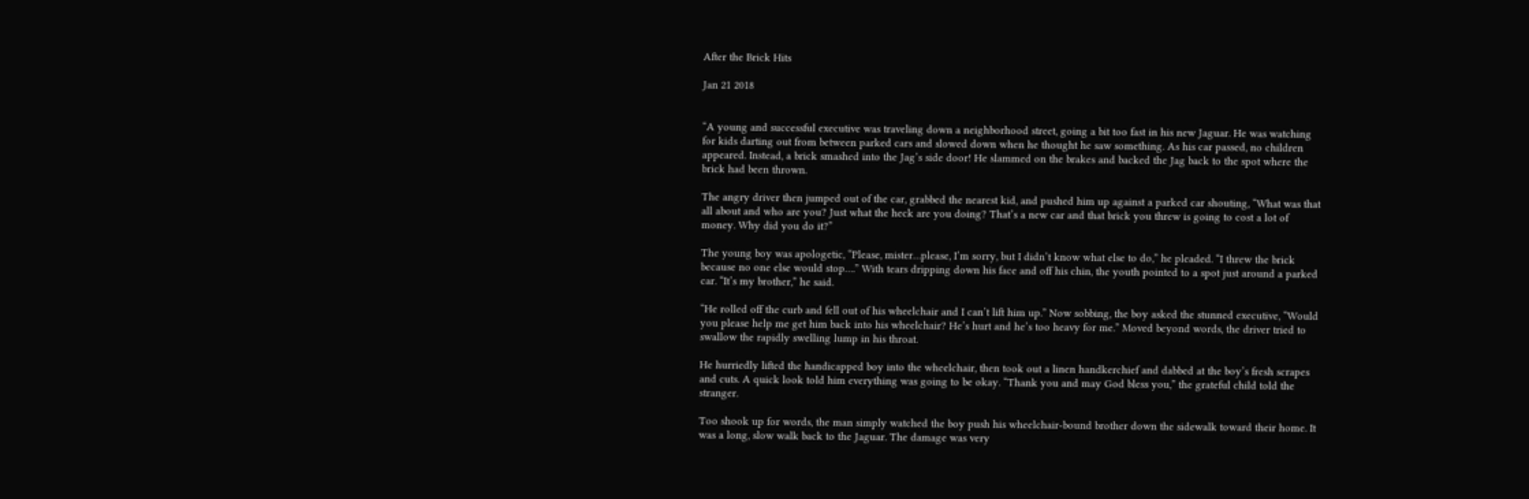After the Brick Hits

Jan 21 2018


“A young and successful executive was traveling down a neighborhood street, going a bit too fast in his new Jaguar. He was watching for kids darting out from between parked cars and slowed down when he thought he saw something. As his car passed, no children appeared. Instead, a brick smashed into the Jag’s side door! He slammed on the brakes and backed the Jag back to the spot where the brick had been thrown.

The angry driver then jumped out of the car, grabbed the nearest kid, and pushed him up against a parked car shouting, “What was that all about and who are you? Just what the heck are you doing? That’s a new car and that brick you threw is going to cost a lot of money. Why did you do it?”

The young boy was apologetic, “Please, mister…please, I’m sorry, but I didn’t know what else to do,” he pleaded. “I threw the brick because no one else would stop….” With tears dripping down his face and off his chin, the youth pointed to a spot just around a parked car. “It’s my brother,” he said.

“He rolled off the curb and fell out of his wheelchair and I can’t lift him up.” Now sobbing, the boy asked the stunned executive, “Would you please help me get him back into his wheelchair? He’s hurt and he’s too heavy for me.” Moved beyond words, the driver tried to swallow the rapidly swelling lump in his throat.

He hurriedly lifted the handicapped boy into the wheelchair, then took out a linen handkerchief and dabbed at the boy’s fresh scrapes and cuts. A quick look told him everything was going to be okay. “Thank you and may God bless you,” the grateful child told the stranger.

Too shook up for words, the man simply watched the boy push his wheelchair-bound brother down the sidewalk toward their home. It was a long, slow walk back to the Jaguar. The damage was very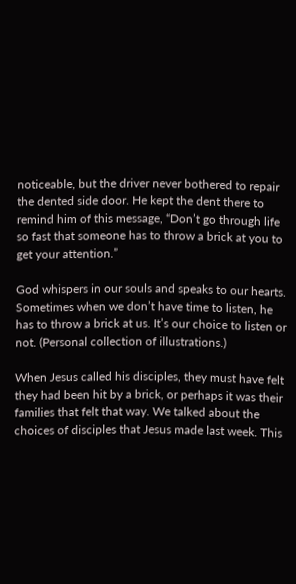noticeable, but the driver never bothered to repair the dented side door. He kept the dent there to remind him of this message, “Don’t go through life so fast that someone has to throw a brick at you to get your attention.”

God whispers in our souls and speaks to our hearts. Sometimes when we don’t have time to listen, he has to throw a brick at us. It’s our choice to listen or not. (Personal collection of illustrations.)

When Jesus called his disciples, they must have felt they had been hit by a brick, or perhaps it was their families that felt that way. We talked about the choices of disciples that Jesus made last week. This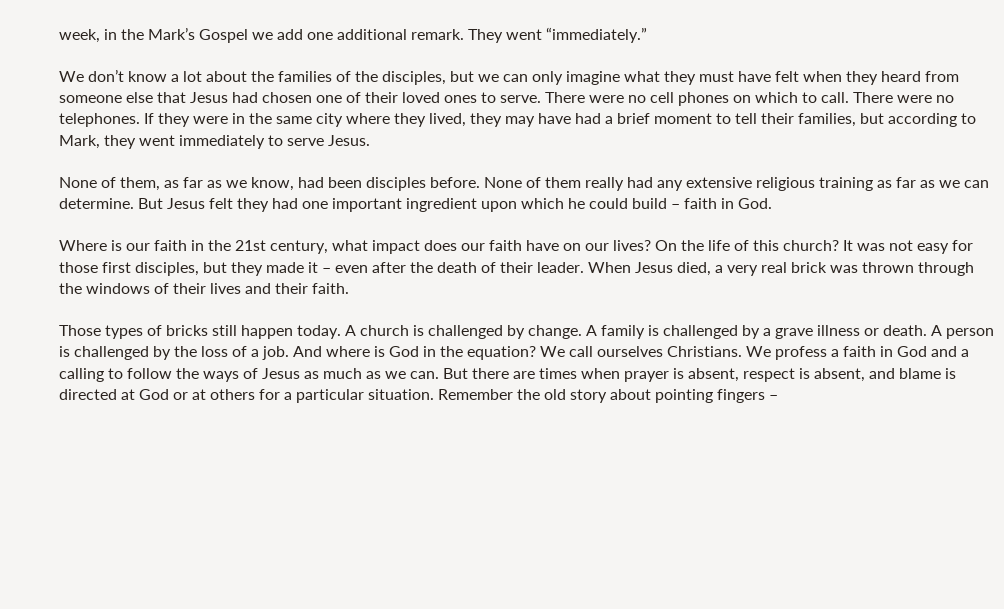week, in the Mark’s Gospel we add one additional remark. They went “immediately.”

We don’t know a lot about the families of the disciples, but we can only imagine what they must have felt when they heard from someone else that Jesus had chosen one of their loved ones to serve. There were no cell phones on which to call. There were no telephones. If they were in the same city where they lived, they may have had a brief moment to tell their families, but according to Mark, they went immediately to serve Jesus.

None of them, as far as we know, had been disciples before. None of them really had any extensive religious training as far as we can determine. But Jesus felt they had one important ingredient upon which he could build – faith in God.

Where is our faith in the 21st century, what impact does our faith have on our lives? On the life of this church? It was not easy for those first disciples, but they made it – even after the death of their leader. When Jesus died, a very real brick was thrown through the windows of their lives and their faith.

Those types of bricks still happen today. A church is challenged by change. A family is challenged by a grave illness or death. A person is challenged by the loss of a job. And where is God in the equation? We call ourselves Christians. We profess a faith in God and a calling to follow the ways of Jesus as much as we can. But there are times when prayer is absent, respect is absent, and blame is directed at God or at others for a particular situation. Remember the old story about pointing fingers –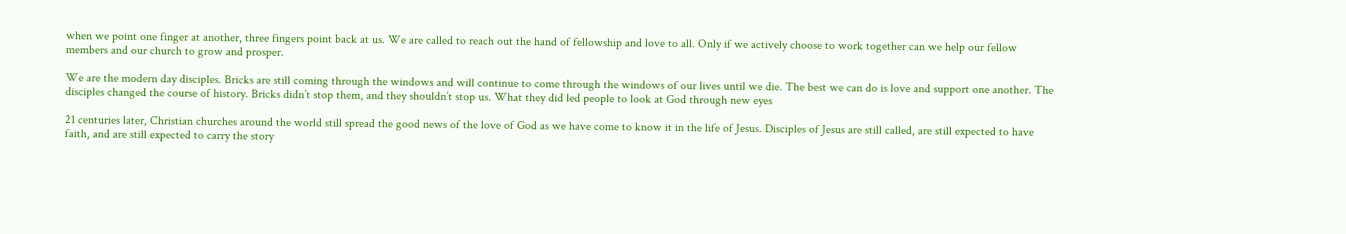when we point one finger at another, three fingers point back at us. We are called to reach out the hand of fellowship and love to all. Only if we actively choose to work together can we help our fellow members and our church to grow and prosper.

We are the modern day disciples. Bricks are still coming through the windows and will continue to come through the windows of our lives until we die. The best we can do is love and support one another. The disciples changed the course of history. Bricks didn’t stop them, and they shouldn’t stop us. What they did led people to look at God through new eyes

21 centuries later, Christian churches around the world still spread the good news of the love of God as we have come to know it in the life of Jesus. Disciples of Jesus are still called, are still expected to have faith, and are still expected to carry the story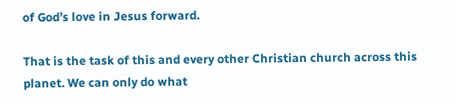of God’s love in Jesus forward.

That is the task of this and every other Christian church across this planet. We can only do what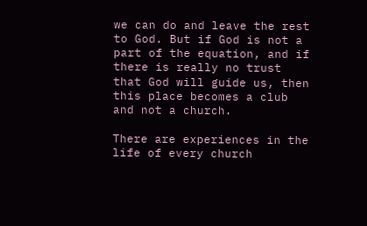we can do and leave the rest to God. But if God is not a part of the equation, and if there is really no trust that God will guide us, then this place becomes a club and not a church.

There are experiences in the life of every church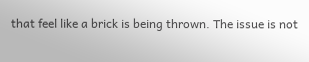that feel like a brick is being thrown. The issue is not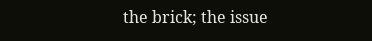the brick; the issue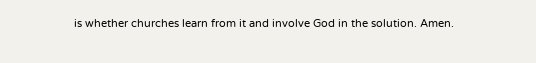is whether churches learn from it and involve God in the solution. Amen.